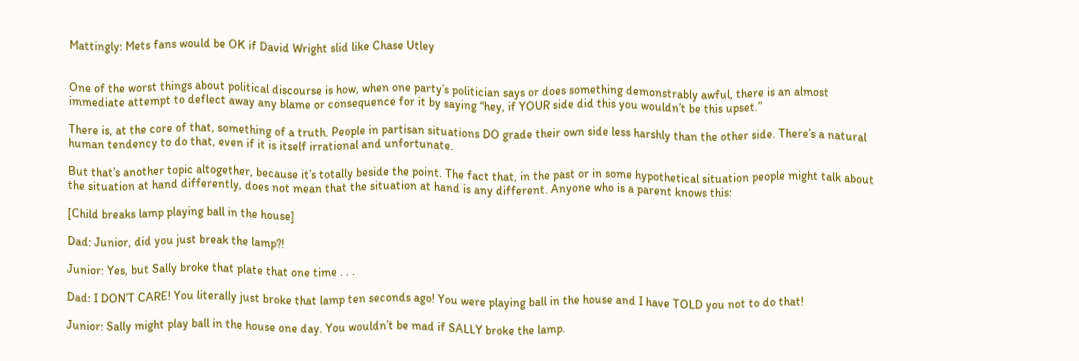Mattingly: Mets fans would be OK if David Wright slid like Chase Utley


One of the worst things about political discourse is how, when one party’s politician says or does something demonstrably awful, there is an almost immediate attempt to deflect away any blame or consequence for it by saying “hey, if YOUR side did this you wouldn’t be this upset.”

There is, at the core of that, something of a truth. People in partisan situations DO grade their own side less harshly than the other side. There’s a natural human tendency to do that, even if it is itself irrational and unfortunate.

But that’s another topic altogether, because it’s totally beside the point. The fact that, in the past or in some hypothetical situation people might talk about the situation at hand differently, does not mean that the situation at hand is any different. Anyone who is a parent knows this:

[Child breaks lamp playing ball in the house]

Dad: Junior, did you just break the lamp?!

Junior: Yes, but Sally broke that plate that one time . . .

Dad: I DON’T CARE! You literally just broke that lamp ten seconds ago! You were playing ball in the house and I have TOLD you not to do that!

Junior: Sally might play ball in the house one day. You wouldn’t be mad if SALLY broke the lamp.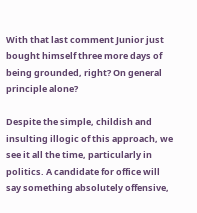With that last comment Junior just bought himself three more days of being grounded, right? On general principle alone?

Despite the simple, childish and insulting illogic of this approach, we see it all the time, particularly in politics. A candidate for office will say something absolutely offensive,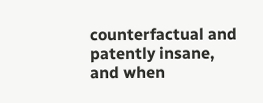counterfactual and patently insane, and when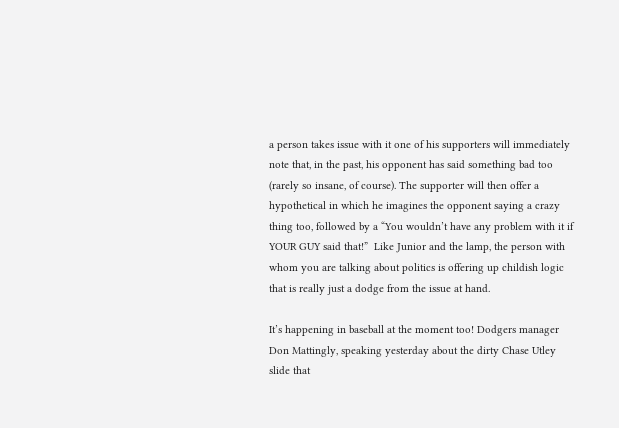a person takes issue with it one of his supporters will immediately note that, in the past, his opponent has said something bad too (rarely so insane, of course). The supporter will then offer a hypothetical in which he imagines the opponent saying a crazy thing too, followed by a “You wouldn’t have any problem with it if YOUR GUY said that!”  Like Junior and the lamp, the person with whom you are talking about politics is offering up childish logic that is really just a dodge from the issue at hand.

It’s happening in baseball at the moment too! Dodgers manager Don Mattingly, speaking yesterday about the dirty Chase Utley slide that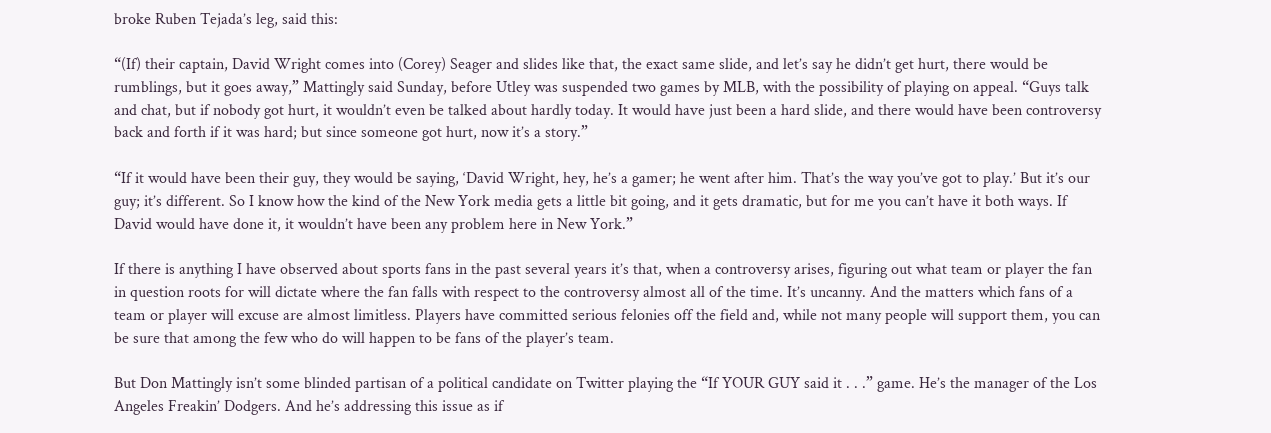broke Ruben Tejada’s leg, said this:

“(If) their captain, David Wright comes into (Corey) Seager and slides like that, the exact same slide, and let’s say he didn’t get hurt, there would be rumblings, but it goes away,” Mattingly said Sunday, before Utley was suspended two games by MLB, with the possibility of playing on appeal. “Guys talk and chat, but if nobody got hurt, it wouldn’t even be talked about hardly today. It would have just been a hard slide, and there would have been controversy back and forth if it was hard; but since someone got hurt, now it’s a story.”

“If it would have been their guy, they would be saying, ‘David Wright, hey, he’s a gamer; he went after him. That’s the way you’ve got to play.’ But it’s our guy; it’s different. So I know how the kind of the New York media gets a little bit going, and it gets dramatic, but for me you can’t have it both ways. If David would have done it, it wouldn’t have been any problem here in New York.”

If there is anything I have observed about sports fans in the past several years it’s that, when a controversy arises, figuring out what team or player the fan in question roots for will dictate where the fan falls with respect to the controversy almost all of the time. It’s uncanny. And the matters which fans of a team or player will excuse are almost limitless. Players have committed serious felonies off the field and, while not many people will support them, you can be sure that among the few who do will happen to be fans of the player’s team.

But Don Mattingly isn’t some blinded partisan of a political candidate on Twitter playing the “If YOUR GUY said it . . .” game. He’s the manager of the Los Angeles Freakin’ Dodgers. And he’s addressing this issue as if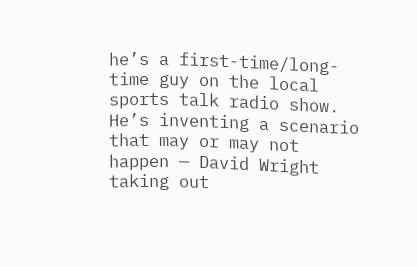he’s a first-time/long-time guy on the local sports talk radio show. He’s inventing a scenario that may or may not happen — David Wright taking out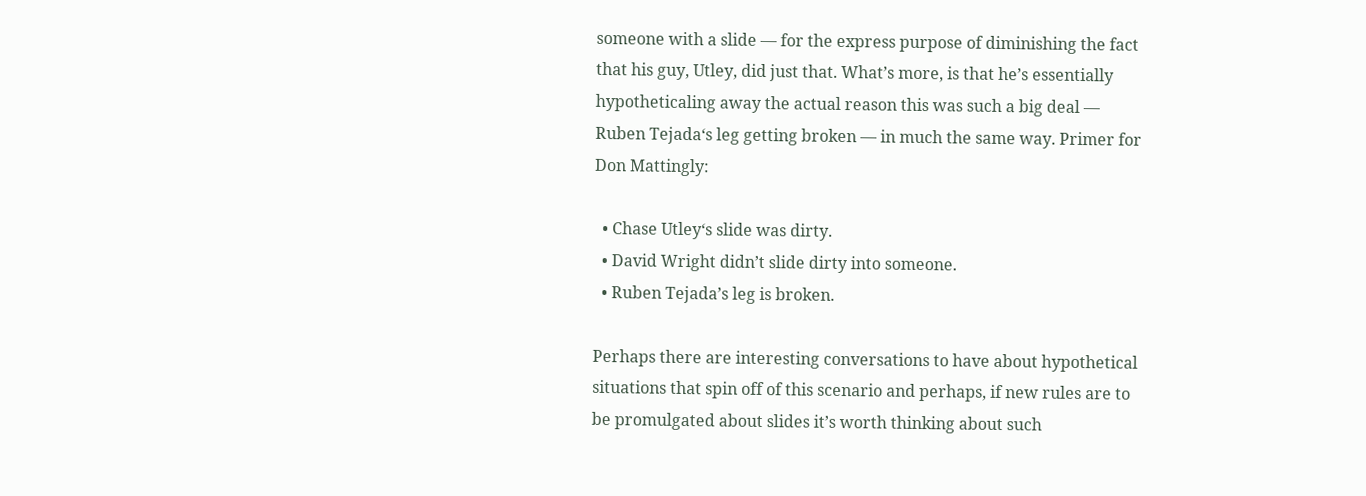someone with a slide — for the express purpose of diminishing the fact that his guy, Utley, did just that. What’s more, is that he’s essentially hypotheticaling away the actual reason this was such a big deal — Ruben Tejada‘s leg getting broken — in much the same way. Primer for Don Mattingly:

  • Chase Utley‘s slide was dirty.
  • David Wright didn’t slide dirty into someone.
  • Ruben Tejada’s leg is broken.

Perhaps there are interesting conversations to have about hypothetical situations that spin off of this scenario and perhaps, if new rules are to be promulgated about slides it’s worth thinking about such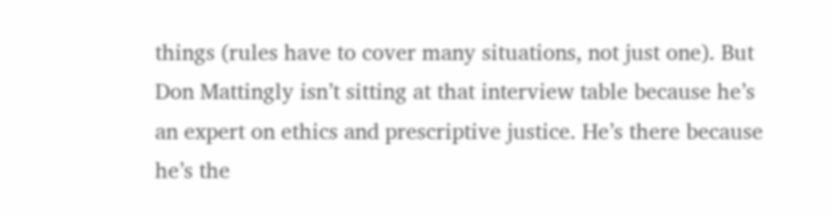things (rules have to cover many situations, not just one). But Don Mattingly isn’t sitting at that interview table because he’s an expert on ethics and prescriptive justice. He’s there because he’s the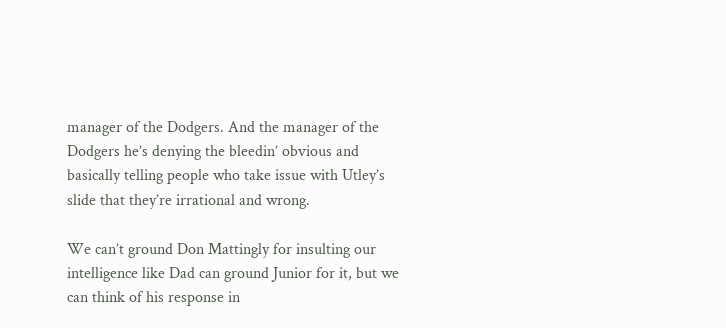manager of the Dodgers. And the manager of the Dodgers he’s denying the bleedin’ obvious and basically telling people who take issue with Utley’s slide that they’re irrational and wrong.

We can’t ground Don Mattingly for insulting our intelligence like Dad can ground Junior for it, but we can think of his response in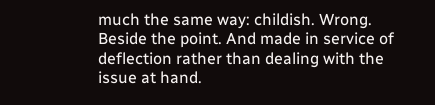much the same way: childish. Wrong. Beside the point. And made in service of deflection rather than dealing with the issue at hand.